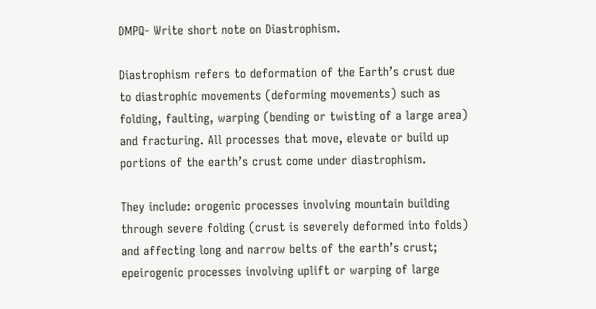DMPQ- Write short note on Diastrophism.

Diastrophism refers to deformation of the Earth’s crust due to diastrophic movements (deforming movements) such as folding, faulting, warping (bending or twisting of a large area) and fracturing. All processes that move, elevate or build up portions of the earth’s crust come under diastrophism.

They include: orogenic processes involving mountain building through severe folding (crust is severely deformed into folds) and affecting long and narrow belts of the earth’s crust; epeirogenic processes involving uplift or warping of large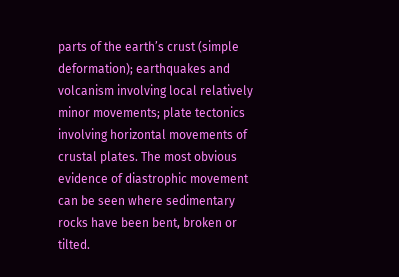parts of the earth’s crust (simple deformation); earthquakes and volcanism involving local relatively minor movements; plate tectonics involving horizontal movements of crustal plates. The most obvious evidence of diastrophic movement can be seen where sedimentary rocks have been bent, broken or tilted.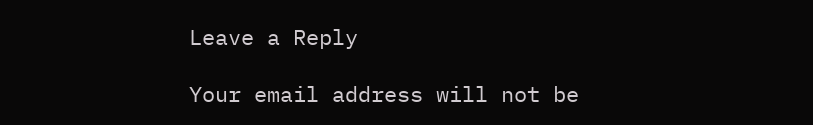Leave a Reply

Your email address will not be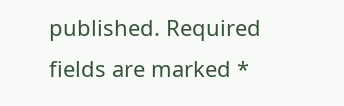published. Required fields are marked *